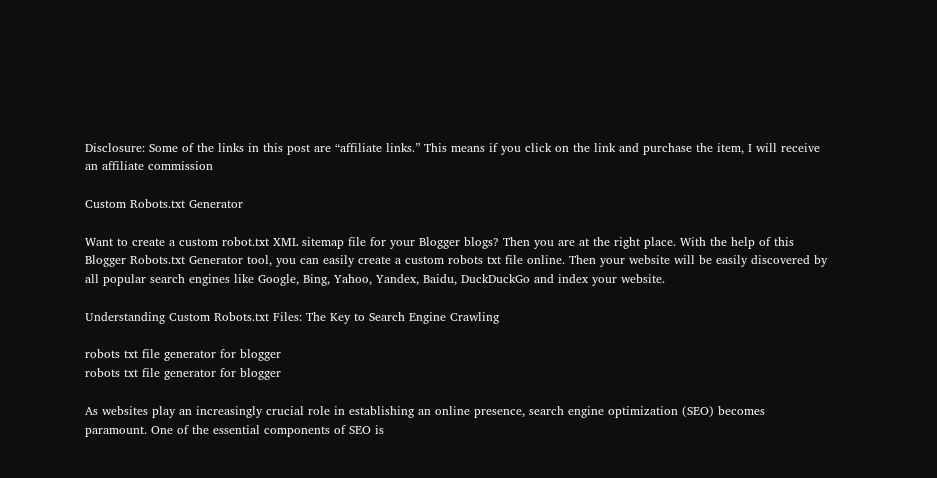Disclosure: Some of the links in this post are “affiliate links.” This means if you click on the link and purchase the item, I will receive an affiliate commission

Custom Robots.txt Generator

Want to create a custom robot.txt XML sitemap file for your Blogger blogs? Then you are at the right place. With the help of this Blogger Robots.txt Generator tool, you can easily create a custom robots txt file online. Then your website will be easily discovered by all popular search engines like Google, Bing, Yahoo, Yandex, Baidu, DuckDuckGo and index your website.

Understanding Custom Robots.txt Files: The Key to Search Engine Crawling

robots txt file generator for blogger
robots txt file generator for blogger

As websites play an increasingly crucial role in establishing an online presence, search engine optimization (SEO) becomes paramount. One of the essential components of SEO is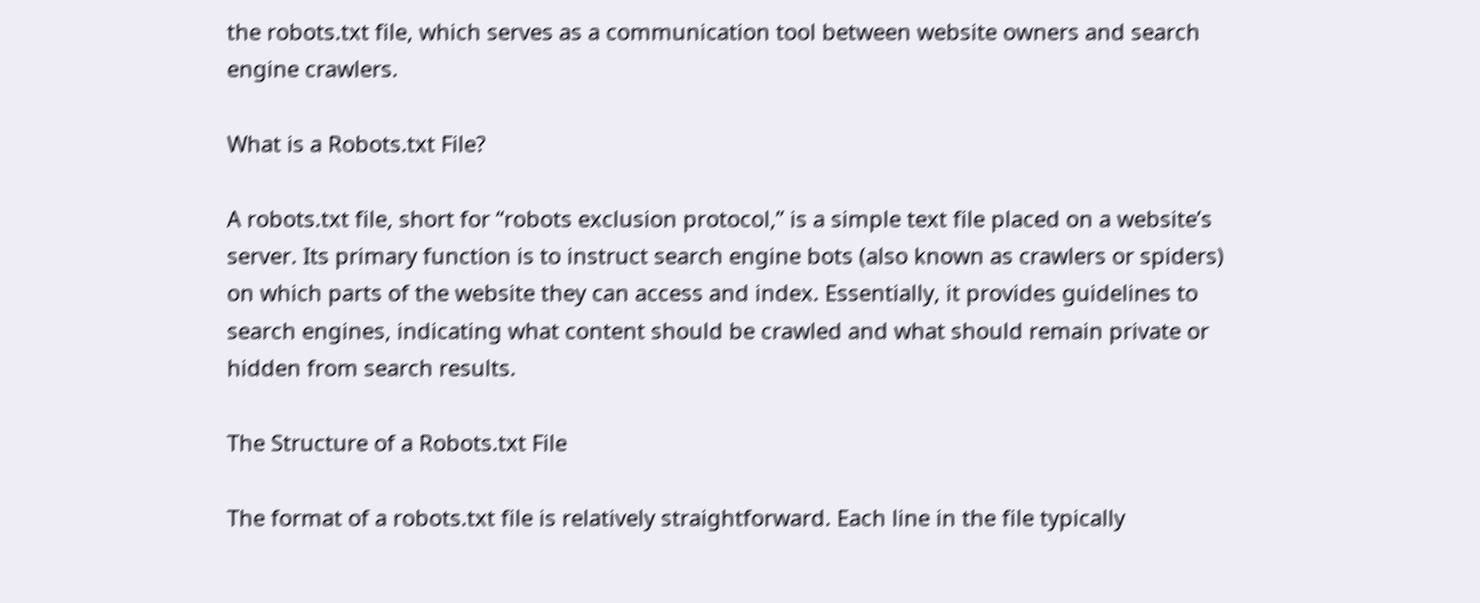the robots.txt file, which serves as a communication tool between website owners and search engine crawlers.

What is a Robots.txt File?

A robots.txt file, short for “robots exclusion protocol,” is a simple text file placed on a website’s server. Its primary function is to instruct search engine bots (also known as crawlers or spiders) on which parts of the website they can access and index. Essentially, it provides guidelines to search engines, indicating what content should be crawled and what should remain private or hidden from search results.

The Structure of a Robots.txt File

The format of a robots.txt file is relatively straightforward. Each line in the file typically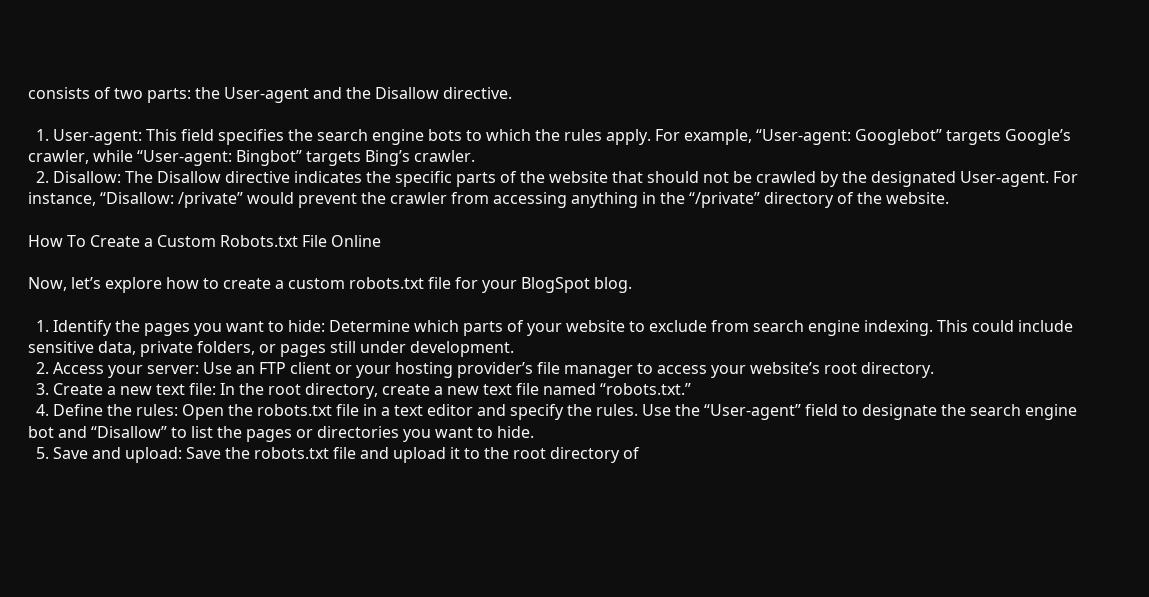consists of two parts: the User-agent and the Disallow directive.

  1. User-agent: This field specifies the search engine bots to which the rules apply. For example, “User-agent: Googlebot” targets Google’s crawler, while “User-agent: Bingbot” targets Bing’s crawler.
  2. Disallow: The Disallow directive indicates the specific parts of the website that should not be crawled by the designated User-agent. For instance, “Disallow: /private” would prevent the crawler from accessing anything in the “/private” directory of the website.

How To Create a Custom Robots.txt File Online

Now, let’s explore how to create a custom robots.txt file for your BlogSpot blog.

  1. Identify the pages you want to hide: Determine which parts of your website to exclude from search engine indexing. This could include sensitive data, private folders, or pages still under development.
  2. Access your server: Use an FTP client or your hosting provider’s file manager to access your website’s root directory.
  3. Create a new text file: In the root directory, create a new text file named “robots.txt.”
  4. Define the rules: Open the robots.txt file in a text editor and specify the rules. Use the “User-agent” field to designate the search engine bot and “Disallow” to list the pages or directories you want to hide.
  5. Save and upload: Save the robots.txt file and upload it to the root directory of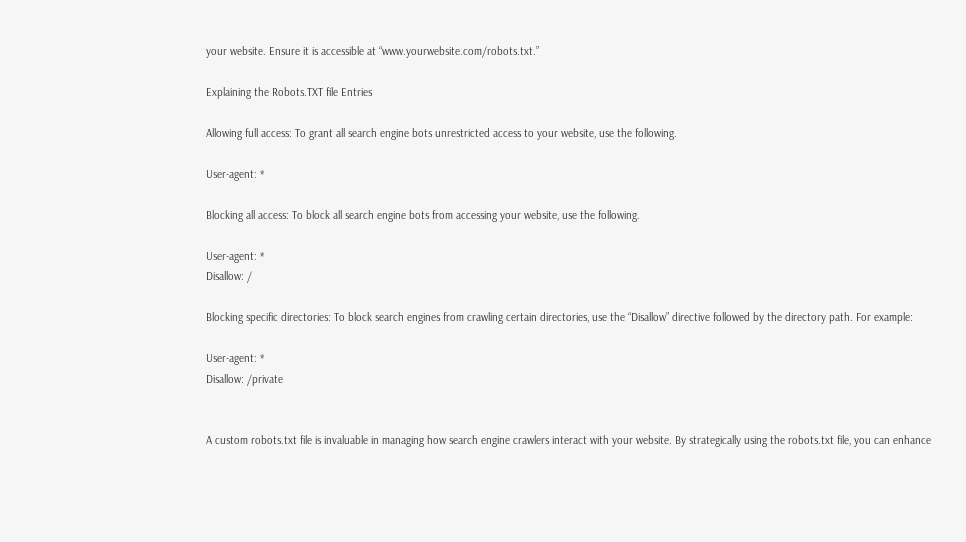your website. Ensure it is accessible at “www.yourwebsite.com/robots.txt.”

Explaining the Robots.TXT file Entries

Allowing full access: To grant all search engine bots unrestricted access to your website, use the following.

User-agent: *

Blocking all access: To block all search engine bots from accessing your website, use the following.

User-agent: *
Disallow: /

Blocking specific directories: To block search engines from crawling certain directories, use the “Disallow” directive followed by the directory path. For example:

User-agent: *
Disallow: /private


A custom robots.txt file is invaluable in managing how search engine crawlers interact with your website. By strategically using the robots.txt file, you can enhance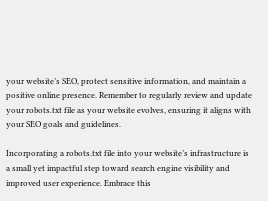your website’s SEO, protect sensitive information, and maintain a positive online presence. Remember to regularly review and update your robots.txt file as your website evolves, ensuring it aligns with your SEO goals and guidelines.

Incorporating a robots.txt file into your website’s infrastructure is a small yet impactful step toward search engine visibility and improved user experience. Embrace this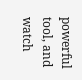powerful tool, and watch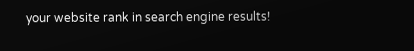your website rank in search engine results!